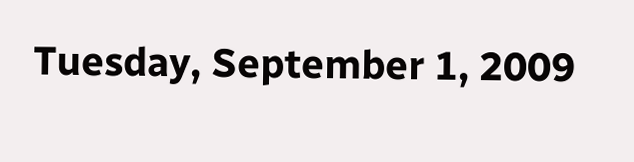Tuesday, September 1, 2009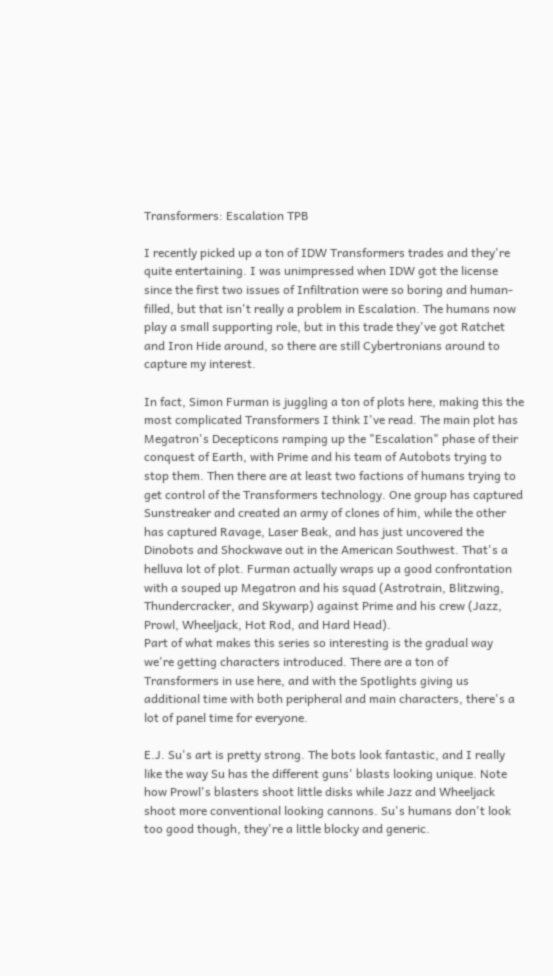Transformers: Escalation TPB

I recently picked up a ton of IDW Transformers trades and they're quite entertaining. I was unimpressed when IDW got the license since the first two issues of Infiltration were so boring and human-filled, but that isn't really a problem in Escalation. The humans now play a small supporting role, but in this trade they've got Ratchet and Iron Hide around, so there are still Cybertronians around to capture my interest.

In fact, Simon Furman is juggling a ton of plots here, making this the most complicated Transformers I think I've read. The main plot has Megatron's Decepticons ramping up the "Escalation" phase of their conquest of Earth, with Prime and his team of Autobots trying to stop them. Then there are at least two factions of humans trying to get control of the Transformers technology. One group has captured Sunstreaker and created an army of clones of him, while the other has captured Ravage, Laser Beak, and has just uncovered the Dinobots and Shockwave out in the American Southwest. That's a helluva lot of plot. Furman actually wraps up a good confrontation with a souped up Megatron and his squad (Astrotrain, Blitzwing, Thundercracker, and Skywarp) against Prime and his crew (Jazz, Prowl, Wheeljack, Hot Rod, and Hard Head).
Part of what makes this series so interesting is the gradual way we're getting characters introduced. There are a ton of Transformers in use here, and with the Spotlights giving us additional time with both peripheral and main characters, there's a lot of panel time for everyone.

E.J. Su's art is pretty strong. The bots look fantastic, and I really like the way Su has the different guns' blasts looking unique. Note how Prowl's blasters shoot little disks while Jazz and Wheeljack shoot more conventional looking cannons. Su's humans don't look too good though, they're a little blocky and generic.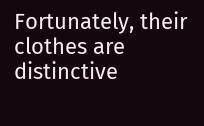Fortunately, their clothes are distinctive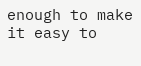enough to make it easy to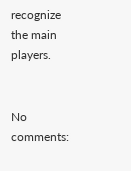recognize the main players.


No comments: